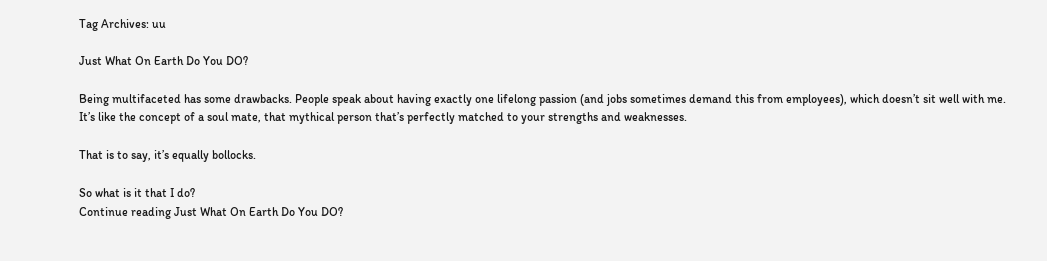Tag Archives: uu

Just What On Earth Do You DO?

Being multifaceted has some drawbacks. People speak about having exactly one lifelong passion (and jobs sometimes demand this from employees), which doesn’t sit well with me. It’s like the concept of a soul mate, that mythical person that’s perfectly matched to your strengths and weaknesses.

That is to say, it’s equally bollocks.

So what is it that I do?
Continue reading Just What On Earth Do You DO?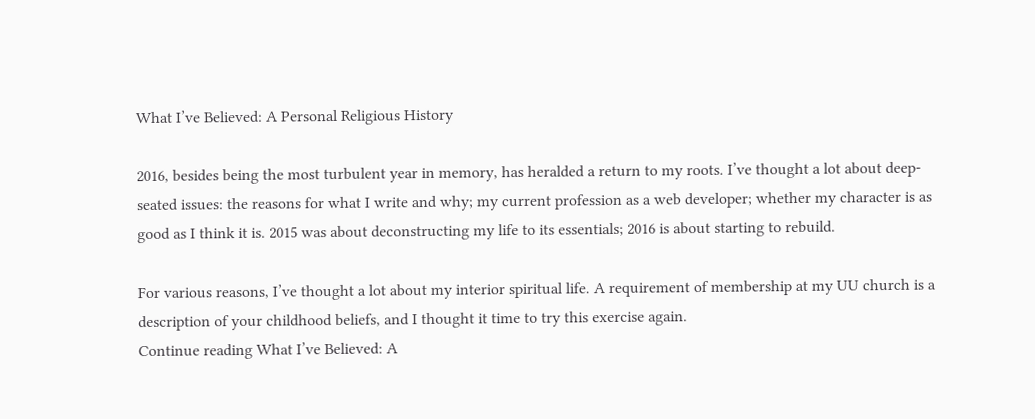What I’ve Believed: A Personal Religious History

2016, besides being the most turbulent year in memory, has heralded a return to my roots. I’ve thought a lot about deep-seated issues: the reasons for what I write and why; my current profession as a web developer; whether my character is as good as I think it is. 2015 was about deconstructing my life to its essentials; 2016 is about starting to rebuild.

For various reasons, I’ve thought a lot about my interior spiritual life. A requirement of membership at my UU church is a description of your childhood beliefs, and I thought it time to try this exercise again.
Continue reading What I’ve Believed: A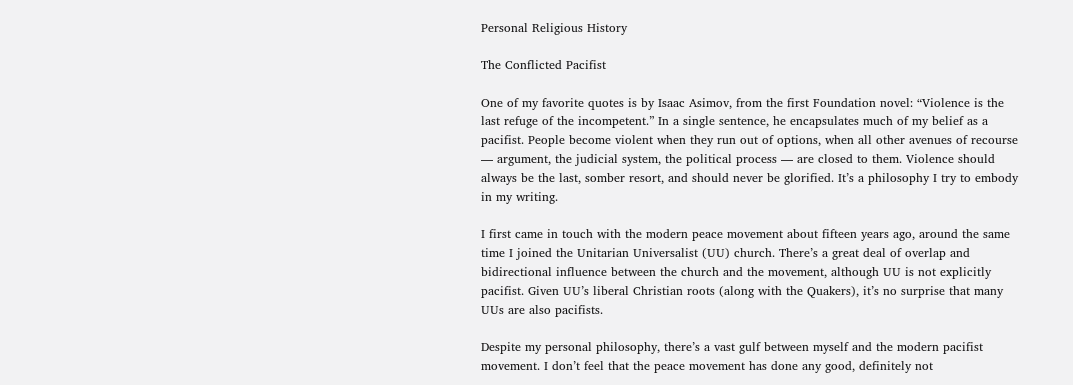Personal Religious History

The Conflicted Pacifist

One of my favorite quotes is by Isaac Asimov, from the first Foundation novel: “Violence is the last refuge of the incompetent.” In a single sentence, he encapsulates much of my belief as a pacifist. People become violent when they run out of options, when all other avenues of recourse — argument, the judicial system, the political process — are closed to them. Violence should always be the last, somber resort, and should never be glorified. It’s a philosophy I try to embody in my writing.

I first came in touch with the modern peace movement about fifteen years ago, around the same time I joined the Unitarian Universalist (UU) church. There’s a great deal of overlap and bidirectional influence between the church and the movement, although UU is not explicitly pacifist. Given UU’s liberal Christian roots (along with the Quakers), it’s no surprise that many UUs are also pacifists.

Despite my personal philosophy, there’s a vast gulf between myself and the modern pacifist movement. I don’t feel that the peace movement has done any good, definitely not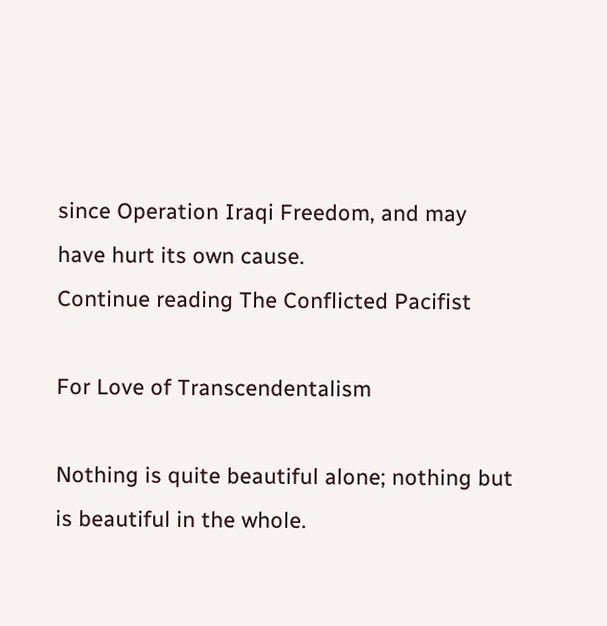since Operation Iraqi Freedom, and may have hurt its own cause.
Continue reading The Conflicted Pacifist

For Love of Transcendentalism

Nothing is quite beautiful alone; nothing but is beautiful in the whole.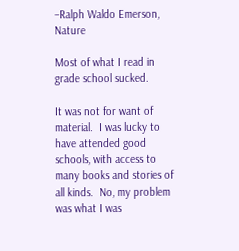–Ralph Waldo Emerson, Nature

Most of what I read in grade school sucked.

It was not for want of material.  I was lucky to have attended good schools, with access to many books and stories of all kinds.  No, my problem was what I was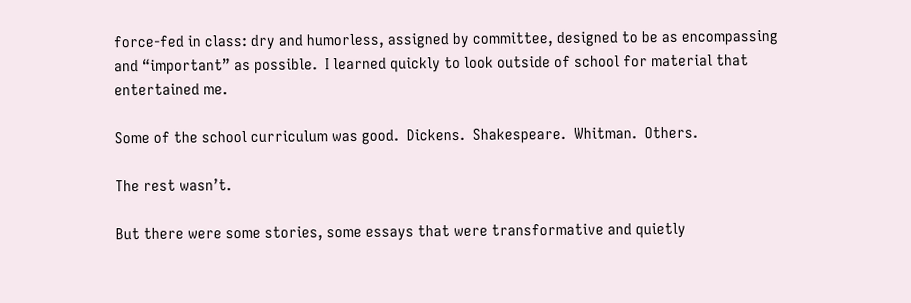force-fed in class: dry and humorless, assigned by committee, designed to be as encompassing and “important” as possible.  I learned quickly to look outside of school for material that entertained me.

Some of the school curriculum was good.  Dickens.  Shakespeare.  Whitman.  Others.

The rest wasn’t.

But there were some stories, some essays that were transformative and quietly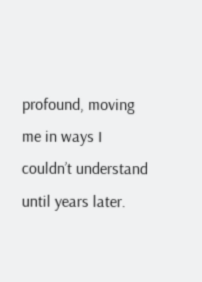profound, moving me in ways I couldn’t understand until years later.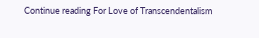Continue reading For Love of Transcendentalism